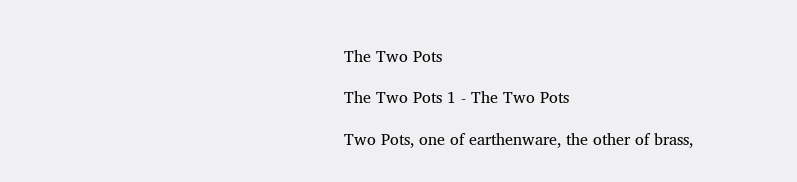The Two Pots

The Two Pots 1 - The Two Pots

Two Pots, one of earthenware, the other of brass,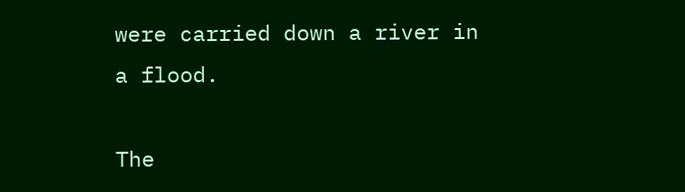were carried down a river in a flood.

The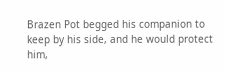Brazen Pot begged his companion to keep by his side, and he would protect him,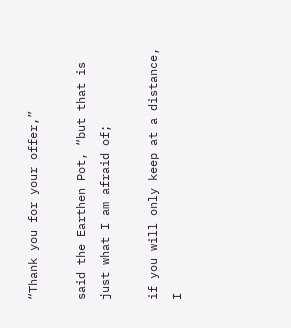“Thank you for your offer,”

said the Earthen Pot, “but that is just what I am afraid of;

if you will only keep at a distance, I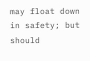may float down in safety; but should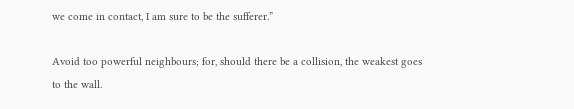we come in contact, I am sure to be the sufferer.”

Avoid too powerful neighbours; for, should there be a collision, the weakest goes to the wall.